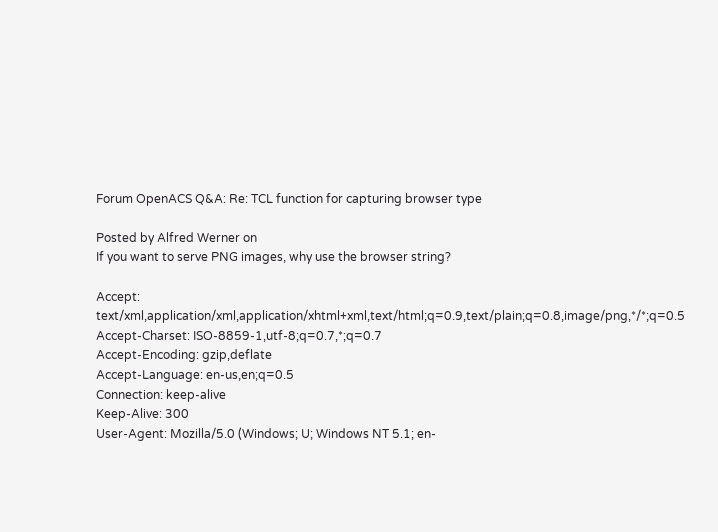Forum OpenACS Q&A: Re: TCL function for capturing browser type

Posted by Alfred Werner on
If you want to serve PNG images, why use the browser string?

Accept: text/xml,application/xml,application/xhtml+xml,text/html;q=0.9,text/plain;q=0.8,image/png,*/*;q=0.5
Accept-Charset: ISO-8859-1,utf-8;q=0.7,*;q=0.7
Accept-Encoding: gzip,deflate
Accept-Language: en-us,en;q=0.5
Connection: keep-alive
Keep-Alive: 300
User-Agent: Mozilla/5.0 (Windows; U; Windows NT 5.1; en-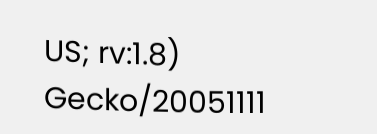US; rv:1.8) Gecko/20051111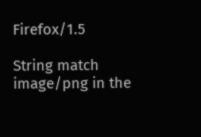Firefox/1.5

String match image/png in the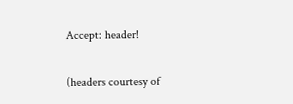Accept: header!

(headers courtesy of